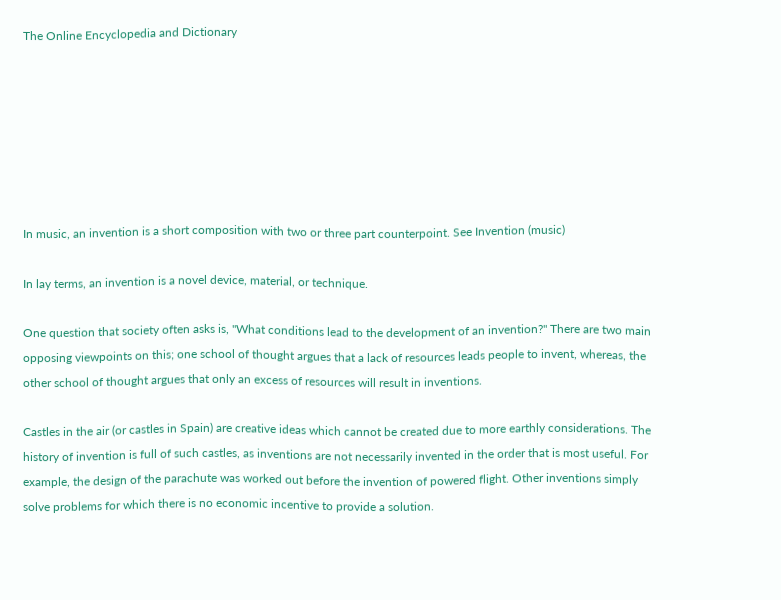The Online Encyclopedia and Dictionary







In music, an invention is a short composition with two or three part counterpoint. See Invention (music)

In lay terms, an invention is a novel device, material, or technique.

One question that society often asks is, "What conditions lead to the development of an invention?" There are two main opposing viewpoints on this; one school of thought argues that a lack of resources leads people to invent, whereas, the other school of thought argues that only an excess of resources will result in inventions.

Castles in the air (or castles in Spain) are creative ideas which cannot be created due to more earthly considerations. The history of invention is full of such castles, as inventions are not necessarily invented in the order that is most useful. For example, the design of the parachute was worked out before the invention of powered flight. Other inventions simply solve problems for which there is no economic incentive to provide a solution.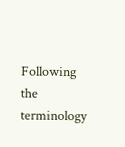Following the terminology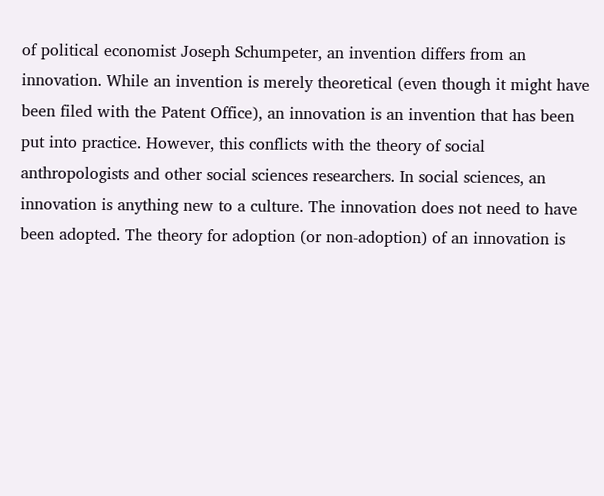of political economist Joseph Schumpeter, an invention differs from an innovation. While an invention is merely theoretical (even though it might have been filed with the Patent Office), an innovation is an invention that has been put into practice. However, this conflicts with the theory of social anthropologists and other social sciences researchers. In social sciences, an innovation is anything new to a culture. The innovation does not need to have been adopted. The theory for adoption (or non-adoption) of an innovation is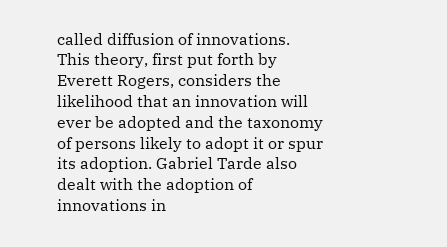called diffusion of innovations. This theory, first put forth by Everett Rogers, considers the likelihood that an innovation will ever be adopted and the taxonomy of persons likely to adopt it or spur its adoption. Gabriel Tarde also dealt with the adoption of innovations in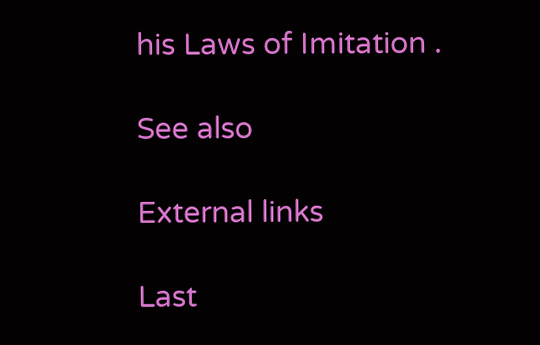his Laws of Imitation .

See also

External links

Last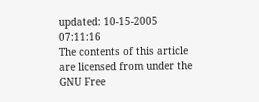updated: 10-15-2005 07:11:16
The contents of this article are licensed from under the GNU Free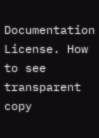Documentation License. How to see transparent copy